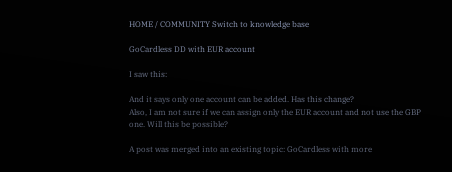HOME / COMMUNITY Switch to knowledge base

GoCardless DD with EUR account

I saw this:

And it says only one account can be added. Has this change?
Also, I am not sure if we can assign only the EUR account and not use the GBP one. Will this be possible?

A post was merged into an existing topic: GoCardless with more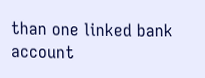than one linked bank account